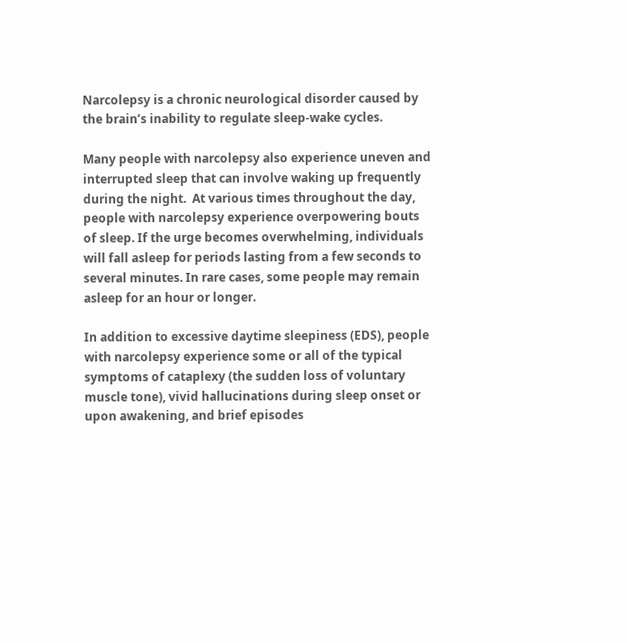Narcolepsy is a chronic neurological disorder caused by the brain’s inability to regulate sleep-wake cycles.

Many people with narcolepsy also experience uneven and interrupted sleep that can involve waking up frequently during the night.  At various times throughout the day, people with narcolepsy experience overpowering bouts of sleep. If the urge becomes overwhelming, individuals will fall asleep for periods lasting from a few seconds to several minutes. In rare cases, some people may remain asleep for an hour or longer.

In addition to excessive daytime sleepiness (EDS), people with narcolepsy experience some or all of the typical symptoms of cataplexy (the sudden loss of voluntary muscle tone), vivid hallucinations during sleep onset or upon awakening, and brief episodes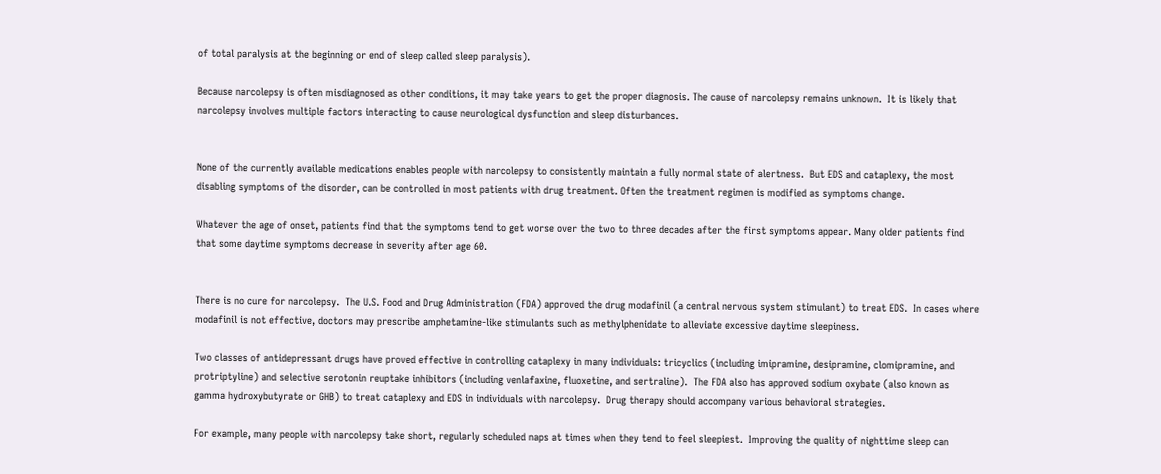of total paralysis at the beginning or end of sleep called sleep paralysis).

Because narcolepsy is often misdiagnosed as other conditions, it may take years to get the proper diagnosis. The cause of narcolepsy remains unknown.  It is likely that narcolepsy involves multiple factors interacting to cause neurological dysfunction and sleep disturbances.


None of the currently available medications enables people with narcolepsy to consistently maintain a fully normal state of alertness.  But EDS and cataplexy, the most disabling symptoms of the disorder, can be controlled in most patients with drug treatment. Often the treatment regimen is modified as symptoms change.

Whatever the age of onset, patients find that the symptoms tend to get worse over the two to three decades after the first symptoms appear. Many older patients find that some daytime symptoms decrease in severity after age 60.


There is no cure for narcolepsy.  The U.S. Food and Drug Administration (FDA) approved the drug modafinil (a central nervous system stimulant) to treat EDS.  In cases where modafinil is not effective, doctors may prescribe amphetamine-like stimulants such as methylphenidate to alleviate excessive daytime sleepiness.

Two classes of antidepressant drugs have proved effective in controlling cataplexy in many individuals: tricyclics (including imipramine, desipramine, clomipramine, and protriptyline) and selective serotonin reuptake inhibitors (including venlafaxine, fluoxetine, and sertraline).  The FDA also has approved sodium oxybate (also known as gamma hydroxybutyrate or GHB) to treat cataplexy and EDS in individuals with narcolepsy.  Drug therapy should accompany various behavioral strategies.

For example, many people with narcolepsy take short, regularly scheduled naps at times when they tend to feel sleepiest.  Improving the quality of nighttime sleep can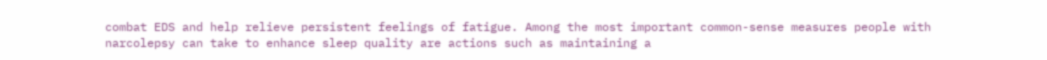combat EDS and help relieve persistent feelings of fatigue. Among the most important common-sense measures people with narcolepsy can take to enhance sleep quality are actions such as maintaining a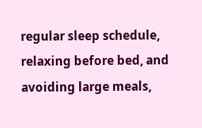regular sleep schedule, relaxing before bed, and avoiding large meals,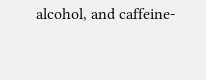alcohol, and caffeine-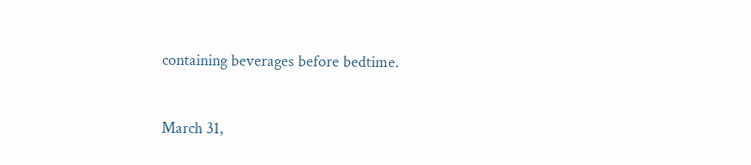containing beverages before bedtime.


March 31,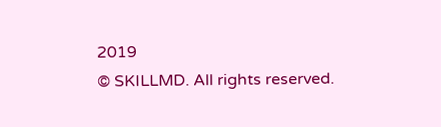2019
© SKILLMD. All rights reserved.